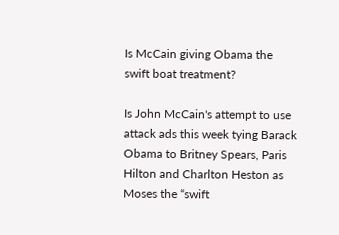Is McCain giving Obama the swift boat treatment?

Is John McCain's attempt to use attack ads this week tying Barack Obama to Britney Spears, Paris Hilton and Charlton Heston as Moses the “swift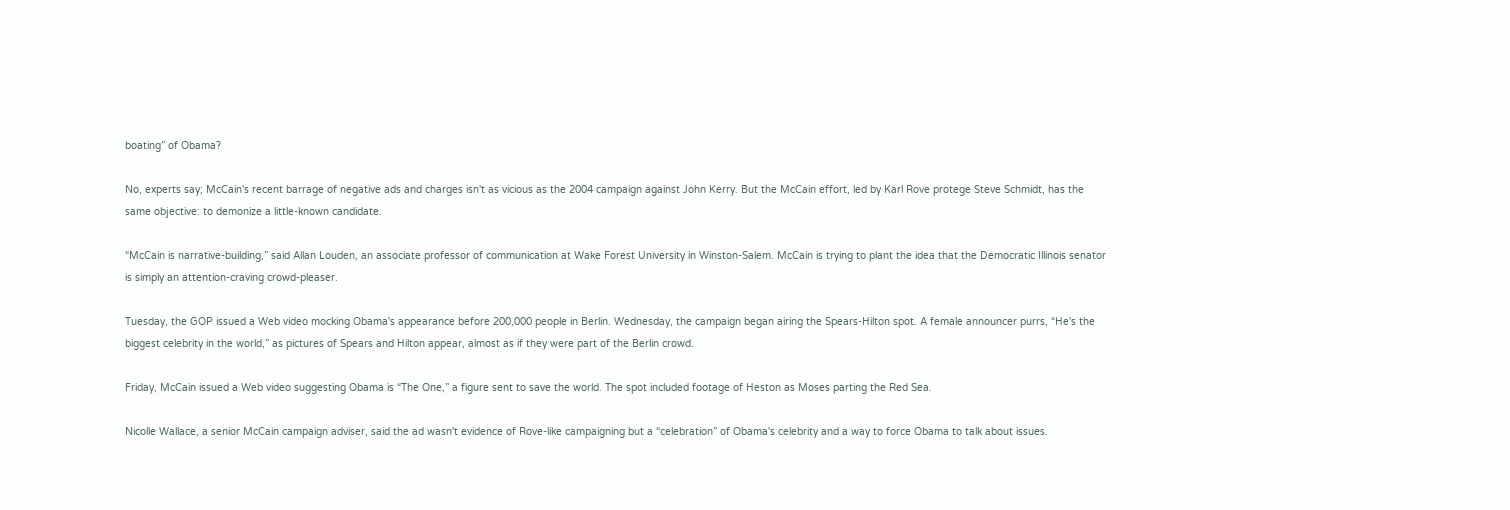boating” of Obama?

No, experts say; McCain's recent barrage of negative ads and charges isn't as vicious as the 2004 campaign against John Kerry. But the McCain effort, led by Karl Rove protege Steve Schmidt, has the same objective: to demonize a little-known candidate.

“McCain is narrative-building,” said Allan Louden, an associate professor of communication at Wake Forest University in Winston-Salem. McCain is trying to plant the idea that the Democratic Illinois senator is simply an attention-craving crowd-pleaser.

Tuesday, the GOP issued a Web video mocking Obama's appearance before 200,000 people in Berlin. Wednesday, the campaign began airing the Spears-Hilton spot. A female announcer purrs, “He's the biggest celebrity in the world,” as pictures of Spears and Hilton appear, almost as if they were part of the Berlin crowd.

Friday, McCain issued a Web video suggesting Obama is “The One,” a figure sent to save the world. The spot included footage of Heston as Moses parting the Red Sea.

Nicolle Wallace, a senior McCain campaign adviser, said the ad wasn't evidence of Rove-like campaigning but a “celebration” of Obama's celebrity and a way to force Obama to talk about issues.